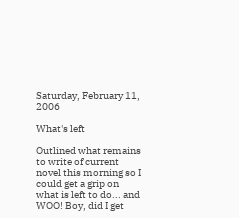Saturday, February 11, 2006

What's left

Outlined what remains to write of current novel this morning so I could get a grip on what is left to do... and WOO! Boy, did I get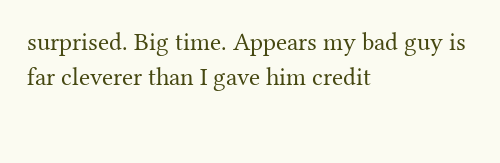surprised. Big time. Appears my bad guy is far cleverer than I gave him credit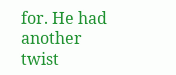for. He had another twist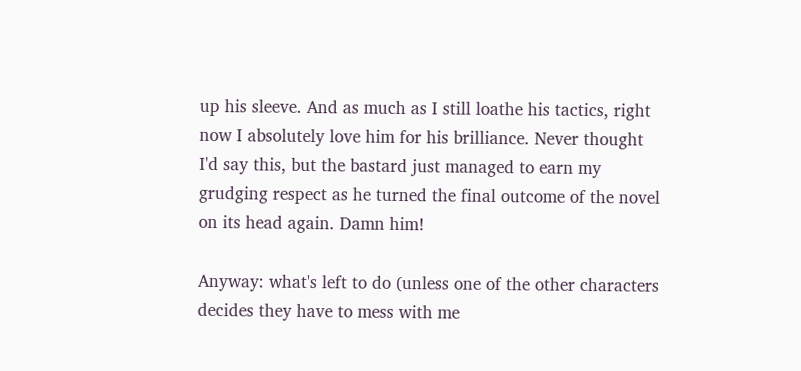up his sleeve. And as much as I still loathe his tactics, right now I absolutely love him for his brilliance. Never thought I'd say this, but the bastard just managed to earn my grudging respect as he turned the final outcome of the novel on its head again. Damn him!

Anyway: what's left to do (unless one of the other characters decides they have to mess with me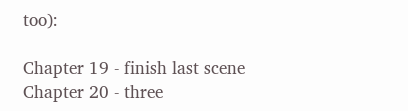too):

Chapter 19 - finish last scene
Chapter 20 - three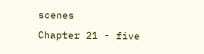scenes
Chapter 21 - five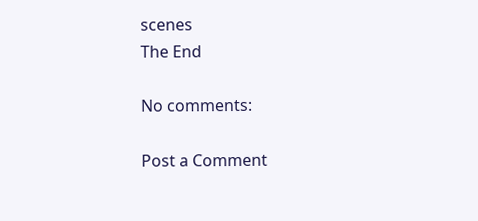scenes
The End

No comments:

Post a Comment